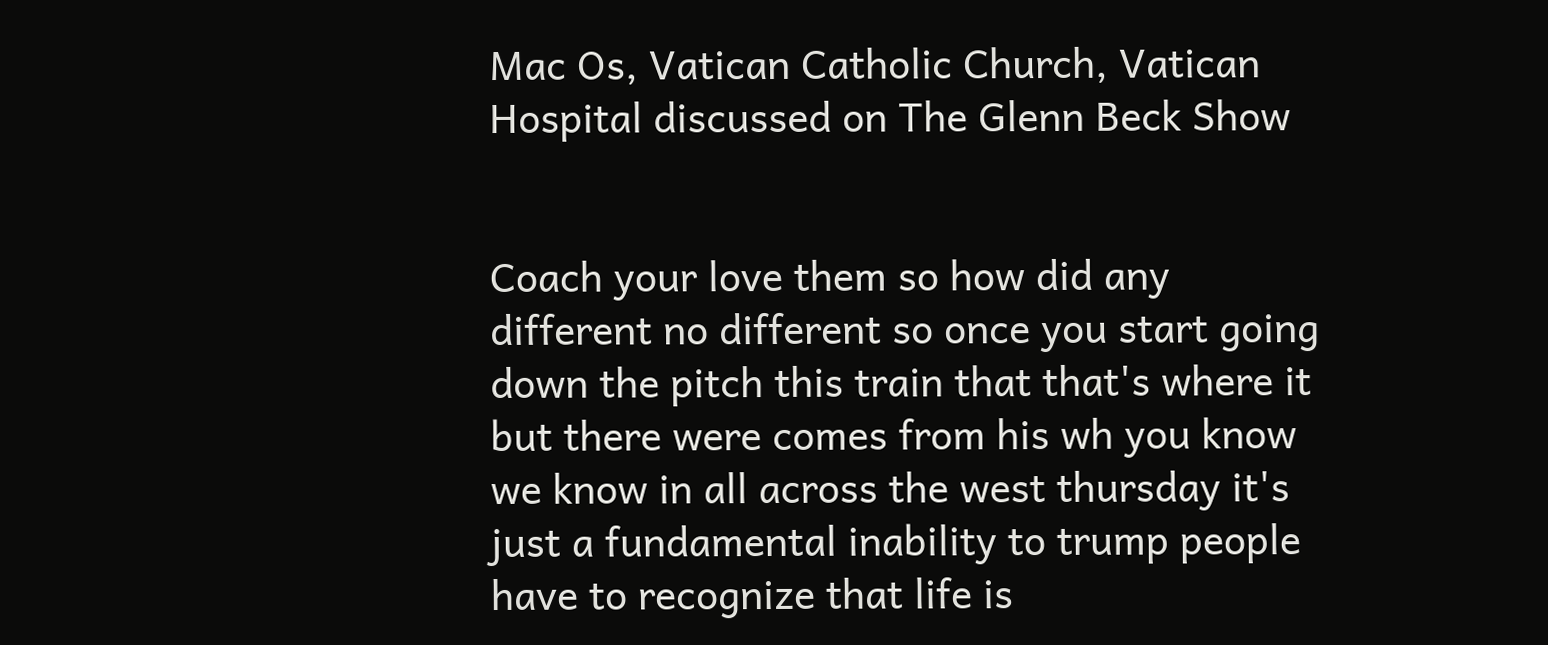Mac Os, Vatican Catholic Church, Vatican Hospital discussed on The Glenn Beck Show


Coach your love them so how did any different no different so once you start going down the pitch this train that that's where it but there were comes from his wh you know we know in all across the west thursday it's just a fundamental inability to trump people have to recognize that life is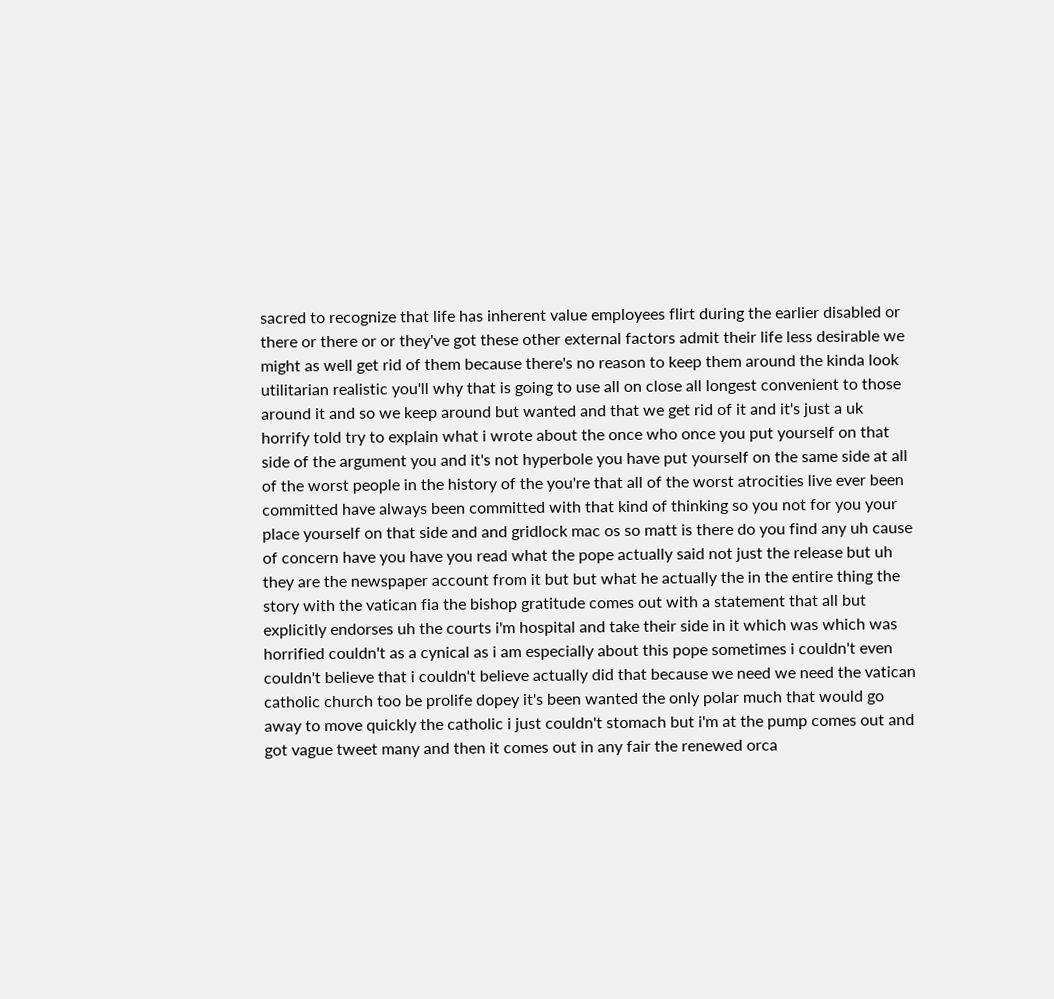sacred to recognize that life has inherent value employees flirt during the earlier disabled or there or there or or they've got these other external factors admit their life less desirable we might as well get rid of them because there's no reason to keep them around the kinda look utilitarian realistic you'll why that is going to use all on close all longest convenient to those around it and so we keep around but wanted and that we get rid of it and it's just a uk horrify told try to explain what i wrote about the once who once you put yourself on that side of the argument you and it's not hyperbole you have put yourself on the same side at all of the worst people in the history of the you're that all of the worst atrocities live ever been committed have always been committed with that kind of thinking so you not for you your place yourself on that side and and gridlock mac os so matt is there do you find any uh cause of concern have you have you read what the pope actually said not just the release but uh they are the newspaper account from it but but what he actually the in the entire thing the story with the vatican fia the bishop gratitude comes out with a statement that all but explicitly endorses uh the courts i'm hospital and take their side in it which was which was horrified couldn't as a cynical as i am especially about this pope sometimes i couldn't even couldn't believe that i couldn't believe actually did that because we need we need the vatican catholic church too be prolife dopey it's been wanted the only polar much that would go away to move quickly the catholic i just couldn't stomach but i'm at the pump comes out and got vague tweet many and then it comes out in any fair the renewed orca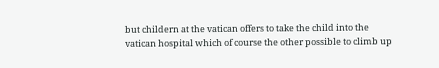but childern at the vatican offers to take the child into the vatican hospital which of course the other possible to climb up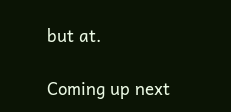but at.

Coming up next